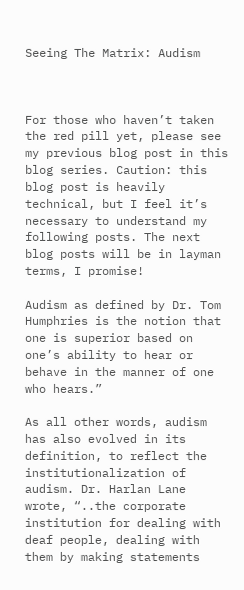Seeing The Matrix: Audism



For those who haven’t taken the red pill yet, please see my previous blog post in this blog series. Caution: this blog post is heavily technical, but I feel it’s necessary to understand my following posts. The next blog posts will be in layman terms, I promise!

Audism as defined by Dr. Tom Humphries is the notion that one is superior based on one’s ability to hear or behave in the manner of one who hears.”

As all other words, audism has also evolved in its definition, to reflect the institutionalization of audism. Dr. Harlan Lane wrote, “..the corporate institution for dealing with deaf people, dealing with them by making statements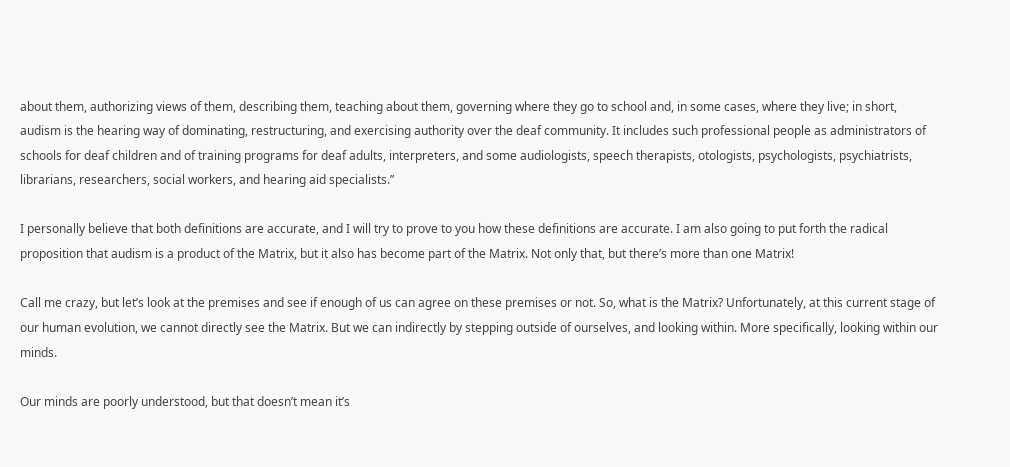about them, authorizing views of them, describing them, teaching about them, governing where they go to school and, in some cases, where they live; in short, audism is the hearing way of dominating, restructuring, and exercising authority over the deaf community. It includes such professional people as administrators of schools for deaf children and of training programs for deaf adults, interpreters, and some audiologists, speech therapists, otologists, psychologists, psychiatrists, librarians, researchers, social workers, and hearing aid specialists.”

I personally believe that both definitions are accurate, and I will try to prove to you how these definitions are accurate. I am also going to put forth the radical proposition that audism is a product of the Matrix, but it also has become part of the Matrix. Not only that, but there’s more than one Matrix!

Call me crazy, but let’s look at the premises and see if enough of us can agree on these premises or not. So, what is the Matrix? Unfortunately, at this current stage of our human evolution, we cannot directly see the Matrix. But we can indirectly by stepping outside of ourselves, and looking within. More specifically, looking within our minds.

Our minds are poorly understood, but that doesn’t mean it’s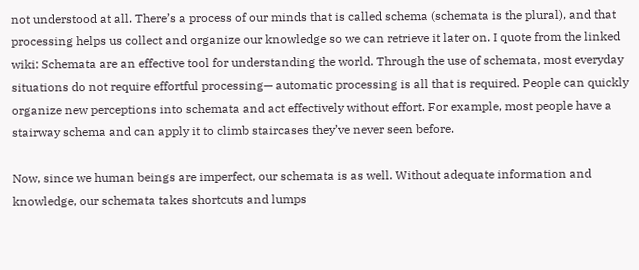not understood at all. There’s a process of our minds that is called schema (schemata is the plural), and that processing helps us collect and organize our knowledge so we can retrieve it later on. I quote from the linked wiki: Schemata are an effective tool for understanding the world. Through the use of schemata, most everyday situations do not require effortful processing— automatic processing is all that is required. People can quickly organize new perceptions into schemata and act effectively without effort. For example, most people have a stairway schema and can apply it to climb staircases they’ve never seen before.

Now, since we human beings are imperfect, our schemata is as well. Without adequate information and knowledge, our schemata takes shortcuts and lumps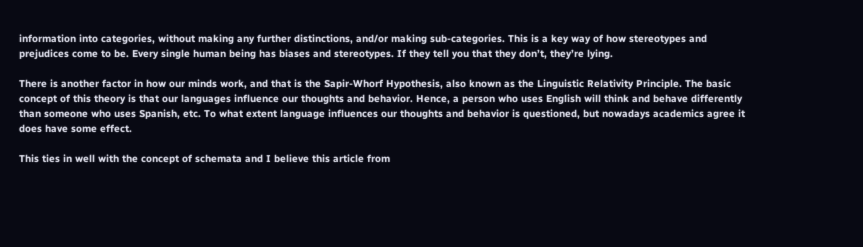information into categories, without making any further distinctions, and/or making sub-categories. This is a key way of how stereotypes and prejudices come to be. Every single human being has biases and stereotypes. If they tell you that they don’t, they’re lying.

There is another factor in how our minds work, and that is the Sapir-Whorf Hypothesis, also known as the Linguistic Relativity Principle. The basic concept of this theory is that our languages influence our thoughts and behavior. Hence, a person who uses English will think and behave differently than someone who uses Spanish, etc. To what extent language influences our thoughts and behavior is questioned, but nowadays academics agree it does have some effect.

This ties in well with the concept of schemata and I believe this article from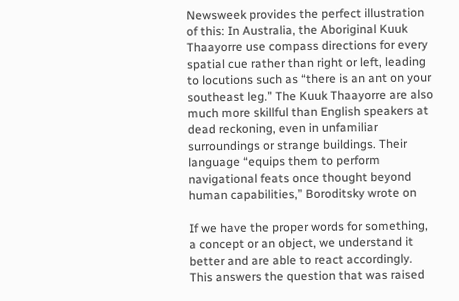Newsweek provides the perfect illustration of this: In Australia, the Aboriginal Kuuk Thaayorre use compass directions for every spatial cue rather than right or left, leading to locutions such as “there is an ant on your southeast leg.” The Kuuk Thaayorre are also much more skillful than English speakers at dead reckoning, even in unfamiliar surroundings or strange buildings. Their language “equips them to perform navigational feats once thought beyond human capabilities,” Boroditsky wrote on

If we have the proper words for something, a concept or an object, we understand it better and are able to react accordingly. This answers the question that was raised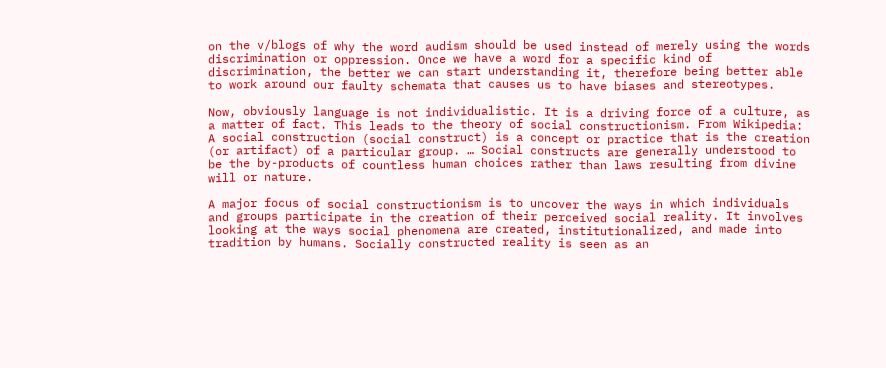on the v/blogs of why the word audism should be used instead of merely using the words discrimination or oppression. Once we have a word for a specific kind of discrimination, the better we can start understanding it, therefore being better able to work around our faulty schemata that causes us to have biases and stereotypes.

Now, obviously language is not individualistic. It is a driving force of a culture, as a matter of fact. This leads to the theory of social constructionism. From Wikipedia: A social construction (social construct) is a concept or practice that is the creation (or artifact) of a particular group. … Social constructs are generally understood to be the by-products of countless human choices rather than laws resulting from divine will or nature.

A major focus of social constructionism is to uncover the ways in which individuals and groups participate in the creation of their perceived social reality. It involves looking at the ways social phenomena are created, institutionalized, and made into tradition by humans. Socially constructed reality is seen as an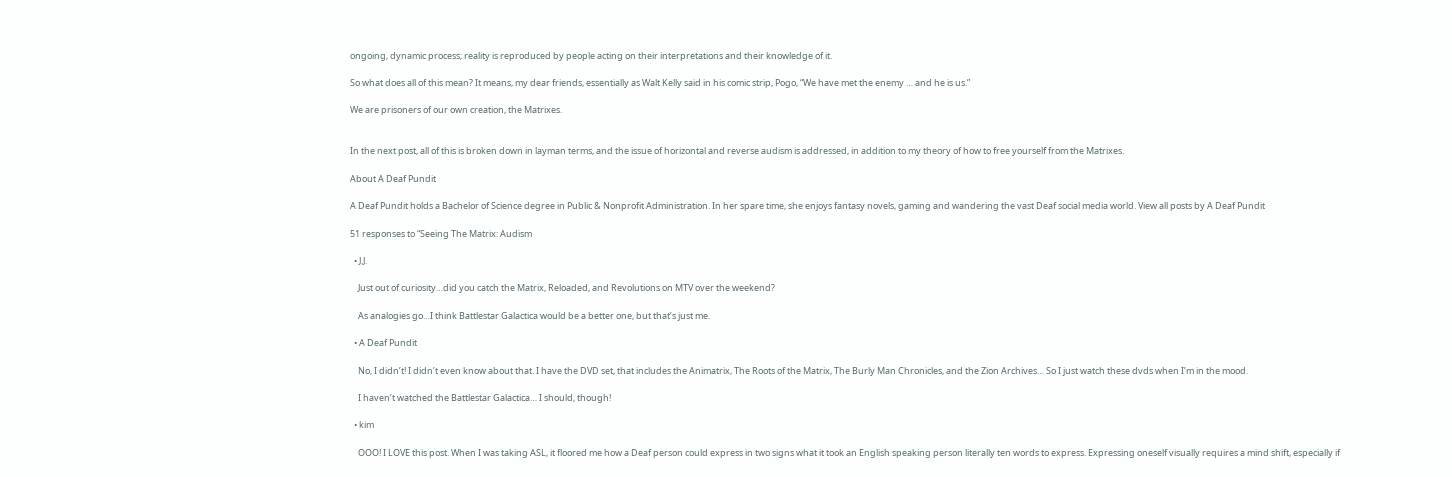ongoing, dynamic process; reality is reproduced by people acting on their interpretations and their knowledge of it.

So what does all of this mean? It means, my dear friends, essentially as Walt Kelly said in his comic strip, Pogo, “We have met the enemy … and he is us.”

We are prisoners of our own creation, the Matrixes.


In the next post, all of this is broken down in layman terms, and the issue of horizontal and reverse audism is addressed, in addition to my theory of how to free yourself from the Matrixes.

About A Deaf Pundit

A Deaf Pundit holds a Bachelor of Science degree in Public & Nonprofit Administration. In her spare time, she enjoys fantasy novels, gaming and wandering the vast Deaf social media world. View all posts by A Deaf Pundit

51 responses to “Seeing The Matrix: Audism

  • J.J.

    Just out of curiosity…did you catch the Matrix, Reloaded, and Revolutions on MTV over the weekend?

    As analogies go…I think Battlestar Galactica would be a better one, but that’s just me.

  • A Deaf Pundit

    No, I didn’t! I didn’t even know about that. I have the DVD set, that includes the Animatrix, The Roots of the Matrix, The Burly Man Chronicles, and the Zion Archives… So I just watch these dvds when I’m in the mood.

    I haven’t watched the Battlestar Galactica… I should, though!

  • kim

    OOO! I LOVE this post. When I was taking ASL, it floored me how a Deaf person could express in two signs what it took an English speaking person literally ten words to express. Expressing oneself visually requires a mind shift, especially if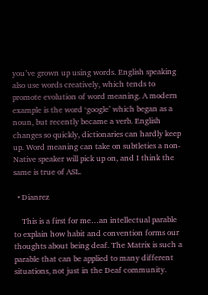you’ve grown up using words. English speaking also use words creatively, which tends to promote evolution of word meaning. A modern example is the word ‘google’ which began as a noun, but recently became a verb. English changes so quickly, dictionaries can hardly keep up. Word meaning can take on subtleties a non-Native speaker will pick up on, and I think the same is true of ASL.

  • Dianrez

    This is a first for me…an intellectual parable to explain how habit and convention forms our thoughts about being deaf. The Matrix is such a parable that can be applied to many different situations, not just in the Deaf community.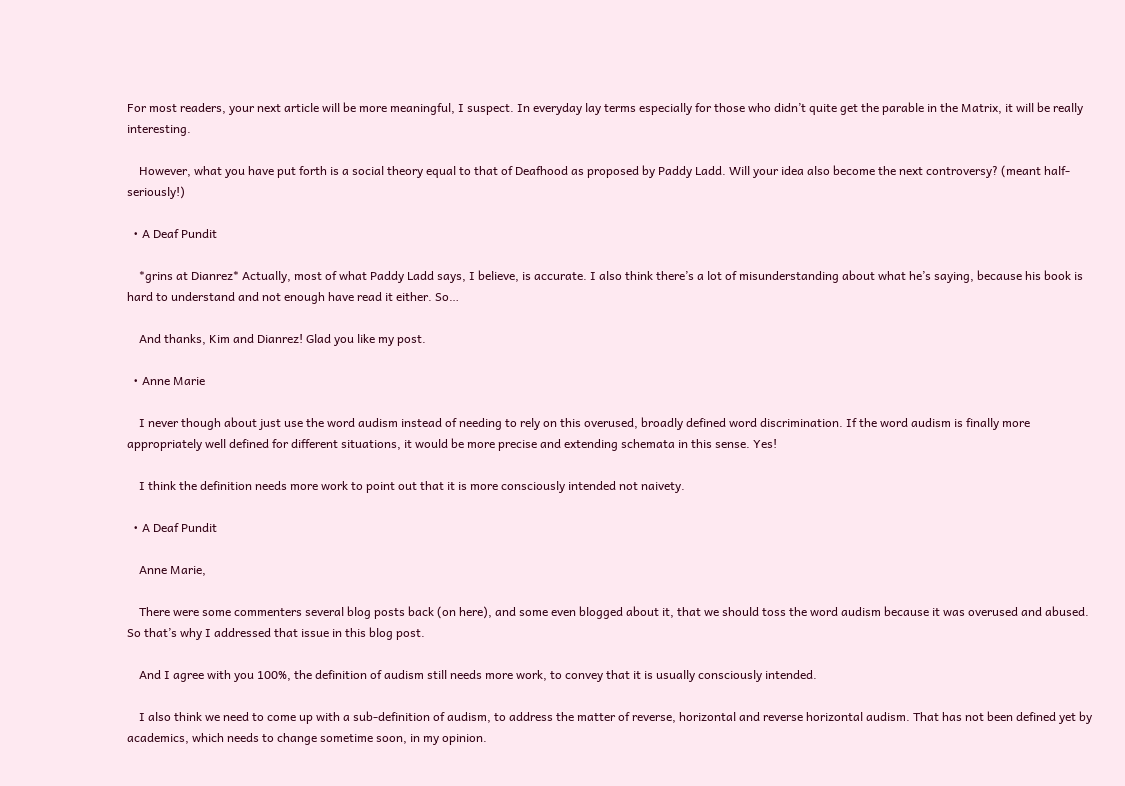For most readers, your next article will be more meaningful, I suspect. In everyday lay terms especially for those who didn’t quite get the parable in the Matrix, it will be really interesting.

    However, what you have put forth is a social theory equal to that of Deafhood as proposed by Paddy Ladd. Will your idea also become the next controversy? (meant half-seriously!)

  • A Deaf Pundit

    *grins at Dianrez* Actually, most of what Paddy Ladd says, I believe, is accurate. I also think there’s a lot of misunderstanding about what he’s saying, because his book is hard to understand and not enough have read it either. So…

    And thanks, Kim and Dianrez! Glad you like my post.

  • Anne Marie

    I never though about just use the word audism instead of needing to rely on this overused, broadly defined word discrimination. If the word audism is finally more appropriately well defined for different situations, it would be more precise and extending schemata in this sense. Yes!

    I think the definition needs more work to point out that it is more consciously intended not naivety.

  • A Deaf Pundit

    Anne Marie,

    There were some commenters several blog posts back (on here), and some even blogged about it, that we should toss the word audism because it was overused and abused. So that’s why I addressed that issue in this blog post.

    And I agree with you 100%, the definition of audism still needs more work, to convey that it is usually consciously intended.

    I also think we need to come up with a sub-definition of audism, to address the matter of reverse, horizontal and reverse horizontal audism. That has not been defined yet by academics, which needs to change sometime soon, in my opinion.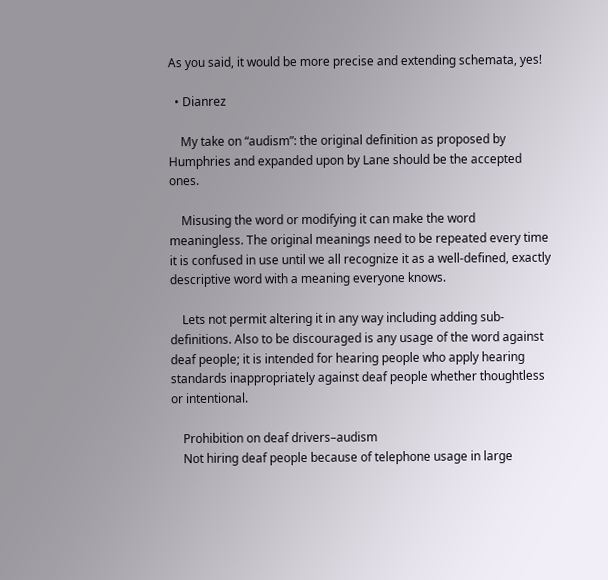As you said, it would be more precise and extending schemata, yes!

  • Dianrez

    My take on “audism”: the original definition as proposed by Humphries and expanded upon by Lane should be the accepted ones.

    Misusing the word or modifying it can make the word meaningless. The original meanings need to be repeated every time it is confused in use until we all recognize it as a well-defined, exactly descriptive word with a meaning everyone knows.

    Lets not permit altering it in any way including adding sub-definitions. Also to be discouraged is any usage of the word against deaf people; it is intended for hearing people who apply hearing standards inappropriately against deaf people whether thoughtless or intentional.

    Prohibition on deaf drivers–audism
    Not hiring deaf people because of telephone usage in large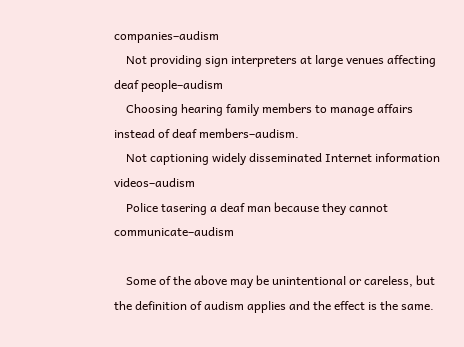companies–audism
    Not providing sign interpreters at large venues affecting deaf people–audism
    Choosing hearing family members to manage affairs instead of deaf members–audism.
    Not captioning widely disseminated Internet information videos–audism
    Police tasering a deaf man because they cannot communicate–audism

    Some of the above may be unintentional or careless, but the definition of audism applies and the effect is the same.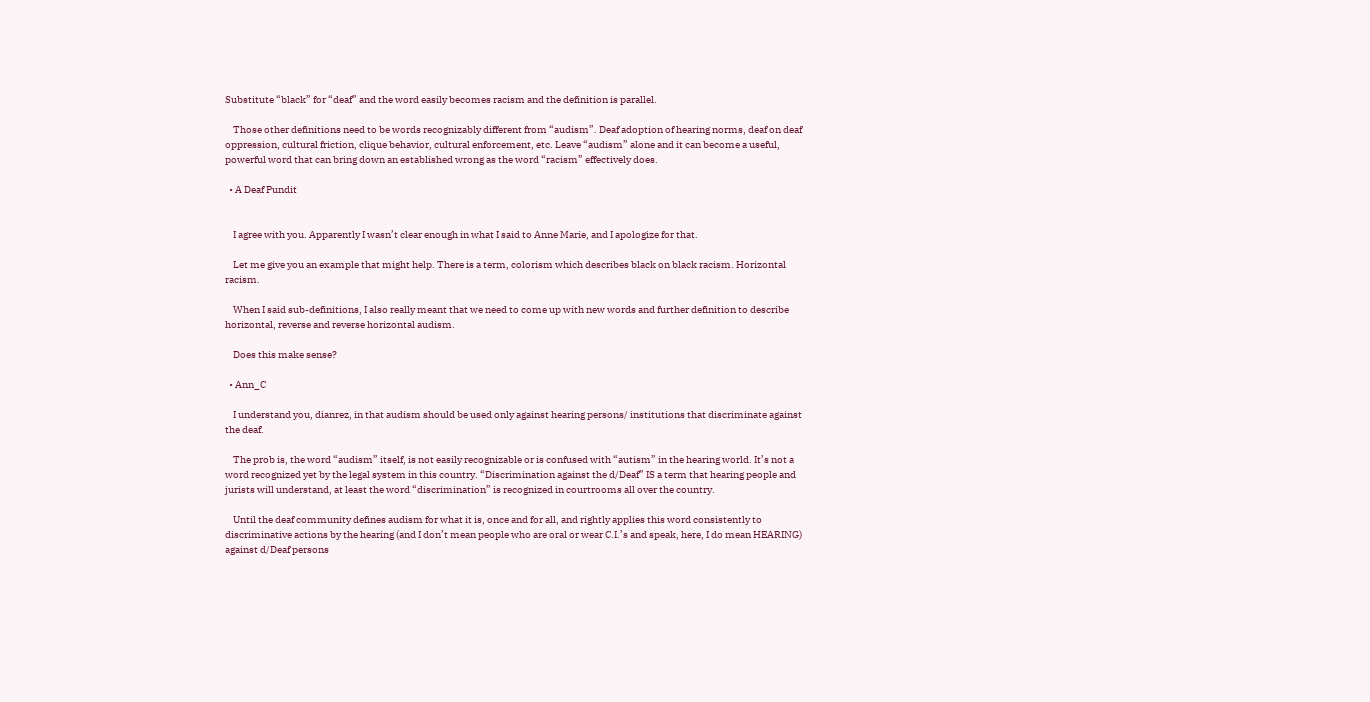Substitute “black” for “deaf” and the word easily becomes racism and the definition is parallel.

    Those other definitions need to be words recognizably different from “audism”. Deaf adoption of hearing norms, deaf on deaf oppression, cultural friction, clique behavior, cultural enforcement, etc. Leave “audism” alone and it can become a useful, powerful word that can bring down an established wrong as the word “racism” effectively does.

  • A Deaf Pundit


    I agree with you. Apparently I wasn’t clear enough in what I said to Anne Marie, and I apologize for that.

    Let me give you an example that might help. There is a term, colorism which describes black on black racism. Horizontal racism.

    When I said sub-definitions, I also really meant that we need to come up with new words and further definition to describe horizontal, reverse and reverse horizontal audism.

    Does this make sense?

  • Ann_C

    I understand you, dianrez, in that audism should be used only against hearing persons/ institutions that discriminate against the deaf.

    The prob is, the word “audism” itself, is not easily recognizable or is confused with “autism” in the hearing world. It’s not a word recognized yet by the legal system in this country. “Discrimination against the d/Deaf” IS a term that hearing people and jurists will understand, at least the word “discrimination” is recognized in courtrooms all over the country.

    Until the deaf community defines audism for what it is, once and for all, and rightly applies this word consistently to discriminative actions by the hearing (and I don’t mean people who are oral or wear C.I.’s and speak, here, I do mean HEARING) against d/Deaf persons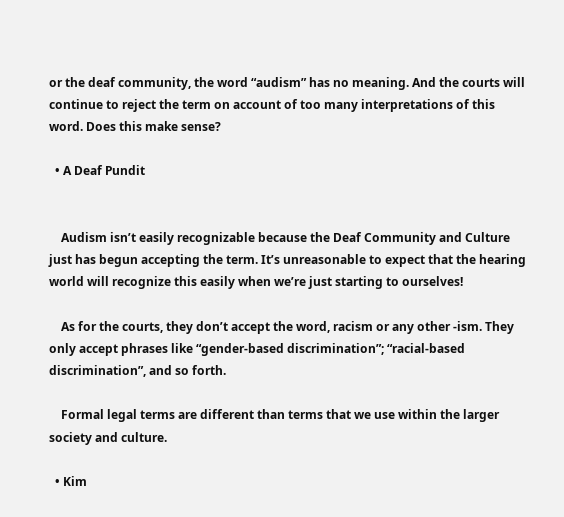or the deaf community, the word “audism” has no meaning. And the courts will continue to reject the term on account of too many interpretations of this word. Does this make sense?

  • A Deaf Pundit


    Audism isn’t easily recognizable because the Deaf Community and Culture just has begun accepting the term. It’s unreasonable to expect that the hearing world will recognize this easily when we’re just starting to ourselves!

    As for the courts, they don’t accept the word, racism or any other -ism. They only accept phrases like “gender-based discrimination”; “racial-based discrimination”, and so forth.

    Formal legal terms are different than terms that we use within the larger society and culture.

  • Kim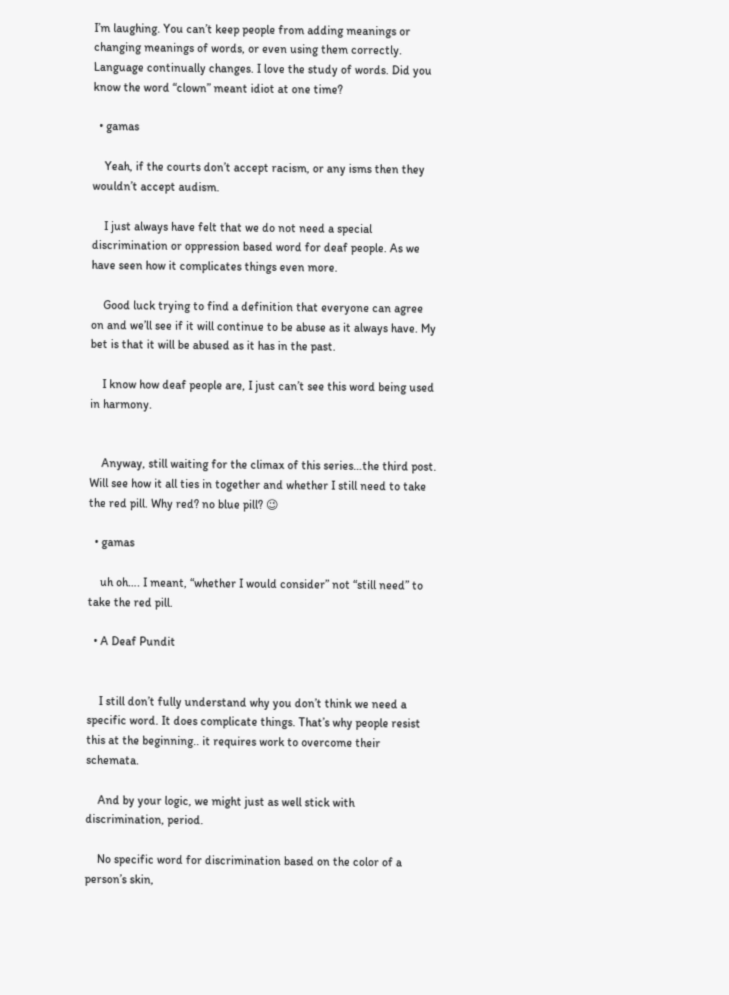I’m laughing. You can’t keep people from adding meanings or changing meanings of words, or even using them correctly. Language continually changes. I love the study of words. Did you know the word “clown” meant idiot at one time?

  • gamas

    Yeah, if the courts don’t accept racism, or any isms then they wouldn’t accept audism.

    I just always have felt that we do not need a special discrimination or oppression based word for deaf people. As we have seen how it complicates things even more.

    Good luck trying to find a definition that everyone can agree on and we’ll see if it will continue to be abuse as it always have. My bet is that it will be abused as it has in the past.

    I know how deaf people are, I just can’t see this word being used in harmony.


    Anyway, still waiting for the climax of this series…the third post. Will see how it all ties in together and whether I still need to take the red pill. Why red? no blue pill? 😉

  • gamas

    uh oh…. I meant, “whether I would consider” not “still need” to take the red pill.

  • A Deaf Pundit


    I still don’t fully understand why you don’t think we need a specific word. It does complicate things. That’s why people resist this at the beginning.. it requires work to overcome their schemata.

    And by your logic, we might just as well stick with discrimination, period.

    No specific word for discrimination based on the color of a person’s skin,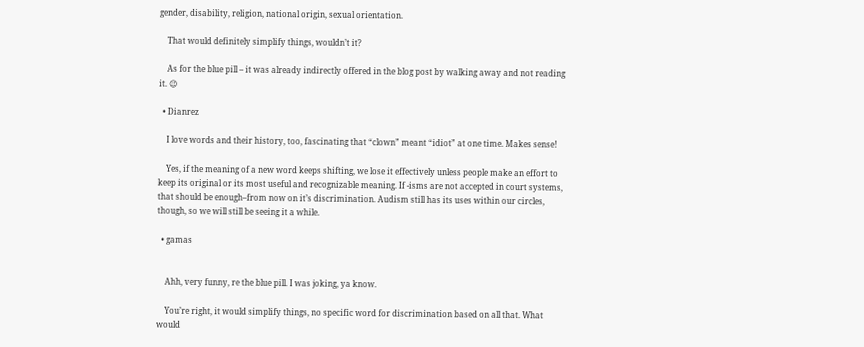gender, disability, religion, national origin, sexual orientation.

    That would definitely simplify things, wouldn’t it?

    As for the blue pill – it was already indirectly offered in the blog post by walking away and not reading it. 😉

  • Dianrez

    I love words and their history, too, fascinating that “clown” meant “idiot” at one time. Makes sense!

    Yes, if the meaning of a new word keeps shifting, we lose it effectively unless people make an effort to keep its original or its most useful and recognizable meaning. If -isms are not accepted in court systems, that should be enough–from now on it’s discrimination. Audism still has its uses within our circles, though, so we will still be seeing it a while.

  • gamas


    Ahh, very funny, re the blue pill. I was joking, ya know.

    You’re right, it would simplify things, no specific word for discrimination based on all that. What would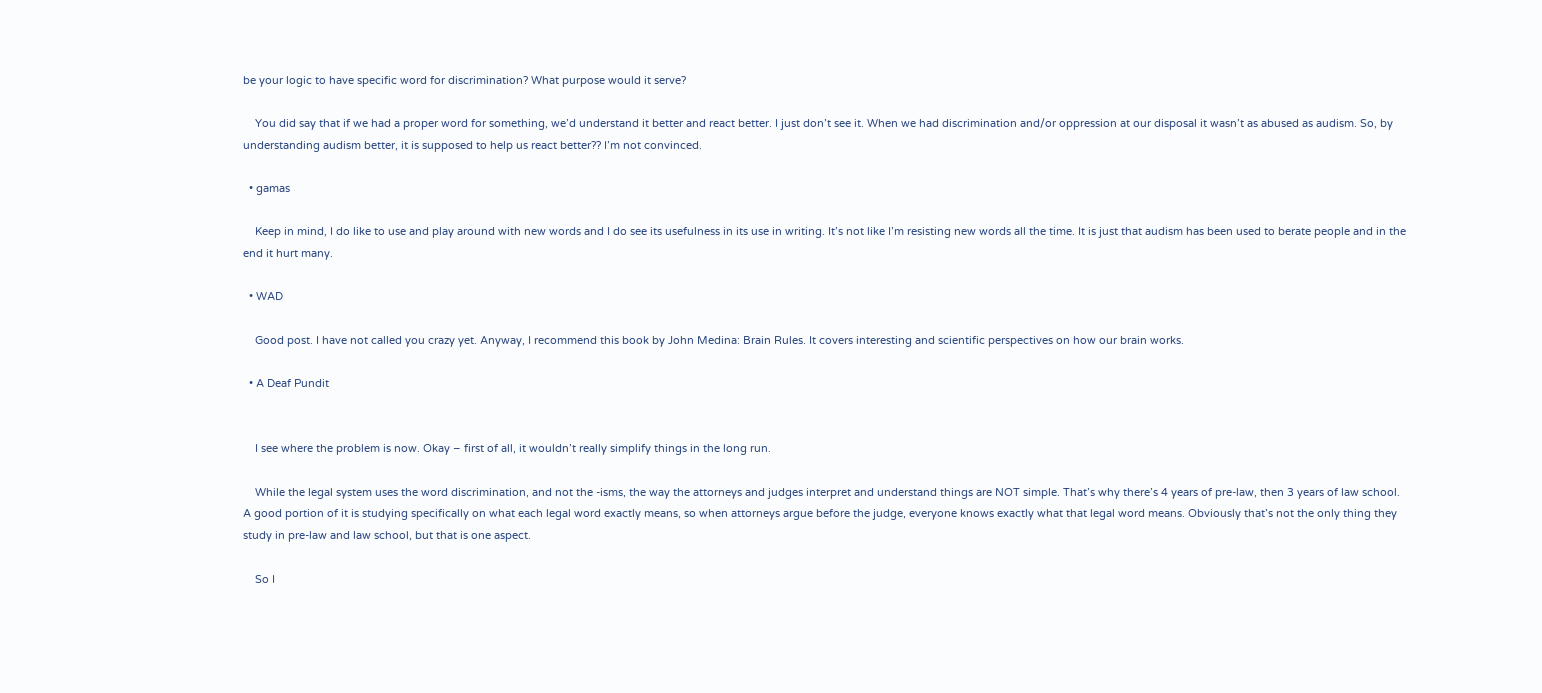be your logic to have specific word for discrimination? What purpose would it serve?

    You did say that if we had a proper word for something, we’d understand it better and react better. I just don’t see it. When we had discrimination and/or oppression at our disposal it wasn’t as abused as audism. So, by understanding audism better, it is supposed to help us react better?? I’m not convinced.

  • gamas

    Keep in mind, I do like to use and play around with new words and I do see its usefulness in its use in writing. It’s not like I’m resisting new words all the time. It is just that audism has been used to berate people and in the end it hurt many.

  • WAD

    Good post. I have not called you crazy yet. Anyway, I recommend this book by John Medina: Brain Rules. It covers interesting and scientific perspectives on how our brain works.

  • A Deaf Pundit


    I see where the problem is now. Okay – first of all, it wouldn’t really simplify things in the long run.

    While the legal system uses the word discrimination, and not the -isms, the way the attorneys and judges interpret and understand things are NOT simple. That’s why there’s 4 years of pre-law, then 3 years of law school. A good portion of it is studying specifically on what each legal word exactly means, so when attorneys argue before the judge, everyone knows exactly what that legal word means. Obviously that’s not the only thing they study in pre-law and law school, but that is one aspect.

    So I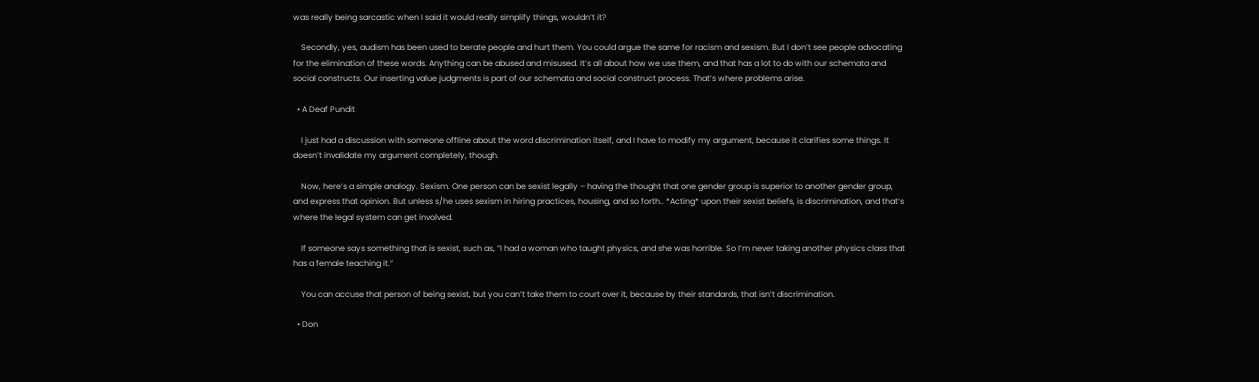was really being sarcastic when I said it would really simplify things, wouldn’t it?

    Secondly, yes, audism has been used to berate people and hurt them. You could argue the same for racism and sexism. But I don’t see people advocating for the elimination of these words. Anything can be abused and misused. It’s all about how we use them, and that has a lot to do with our schemata and social constructs. Our inserting value judgments is part of our schemata and social construct process. That’s where problems arise.

  • A Deaf Pundit

    I just had a discussion with someone offline about the word discrimination itself, and I have to modify my argument, because it clarifies some things. It doesn’t invalidate my argument completely, though.

    Now, here’s a simple analogy. Sexism. One person can be sexist legally – having the thought that one gender group is superior to another gender group, and express that opinion. But unless s/he uses sexism in hiring practices, housing, and so forth.. *Acting* upon their sexist beliefs, is discrimination, and that’s where the legal system can get involved.

    If someone says something that is sexist, such as, “I had a woman who taught physics, and she was horrible. So I’m never taking another physics class that has a female teaching it.”

    You can accuse that person of being sexist, but you can’t take them to court over it, because by their standards, that isn’t discrimination.

  • Don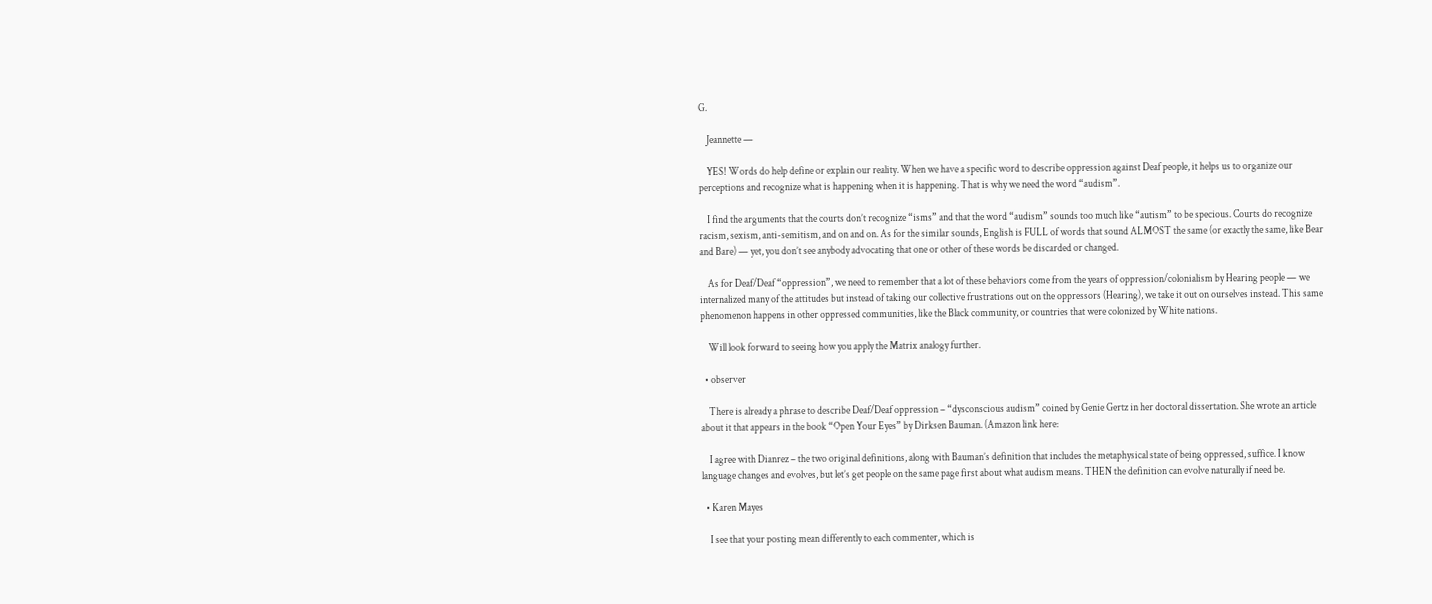G.

    Jeannette —

    YES! Words do help define or explain our reality. When we have a specific word to describe oppression against Deaf people, it helps us to organize our perceptions and recognize what is happening when it is happening. That is why we need the word “audism”.

    I find the arguments that the courts don’t recognize “isms” and that the word “audism” sounds too much like “autism” to be specious. Courts do recognize racism, sexism, anti-semitism, and on and on. As for the similar sounds, English is FULL of words that sound ALMOST the same (or exactly the same, like Bear and Bare) — yet, you don’t see anybody advocating that one or other of these words be discarded or changed.

    As for Deaf/Deaf “oppression”, we need to remember that a lot of these behaviors come from the years of oppression/colonialism by Hearing people — we internalized many of the attitudes but instead of taking our collective frustrations out on the oppressors (Hearing), we take it out on ourselves instead. This same phenomenon happens in other oppressed communities, like the Black community, or countries that were colonized by White nations.

    Will look forward to seeing how you apply the Matrix analogy further.

  • observer

    There is already a phrase to describe Deaf/Deaf oppression – “dysconscious audism” coined by Genie Gertz in her doctoral dissertation. She wrote an article about it that appears in the book “Open Your Eyes” by Dirksen Bauman. (Amazon link here:

    I agree with Dianrez – the two original definitions, along with Bauman’s definition that includes the metaphysical state of being oppressed, suffice. I know language changes and evolves, but let’s get people on the same page first about what audism means. THEN the definition can evolve naturally if need be.

  • Karen Mayes

    I see that your posting mean differently to each commenter, which is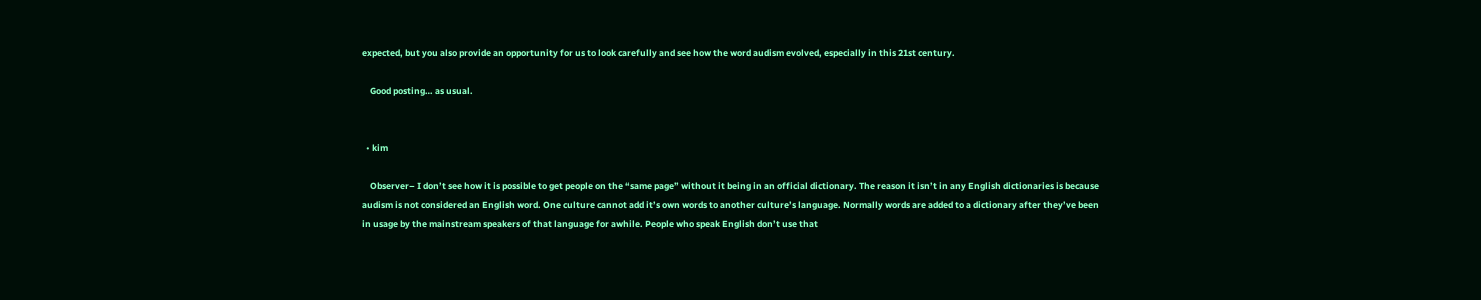expected, but you also provide an opportunity for us to look carefully and see how the word audism evolved, especially in this 21st century.

    Good posting… as usual.


  • kim

    Observer– I don’t see how it is possible to get people on the “same page” without it being in an official dictionary. The reason it isn’t in any English dictionaries is because audism is not considered an English word. One culture cannot add it’s own words to another culture’s language. Normally words are added to a dictionary after they’ve been in usage by the mainstream speakers of that language for awhile. People who speak English don’t use that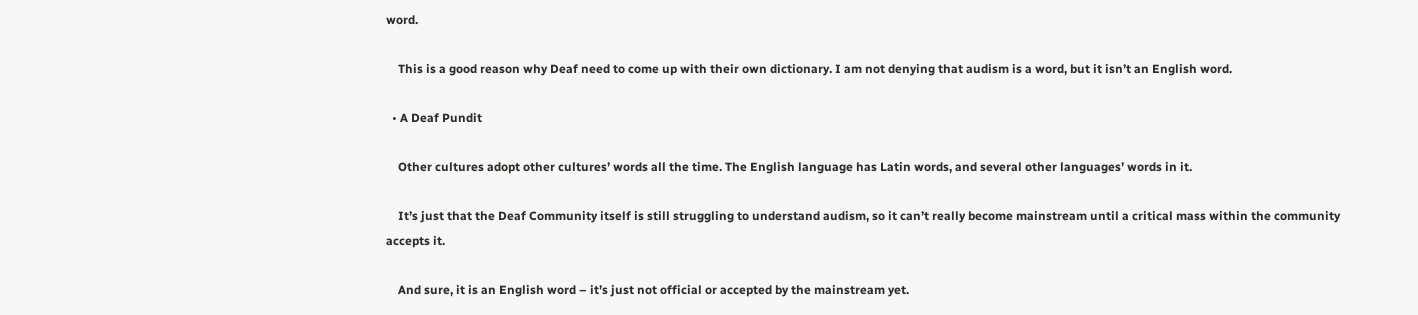word.

    This is a good reason why Deaf need to come up with their own dictionary. I am not denying that audism is a word, but it isn’t an English word.

  • A Deaf Pundit

    Other cultures adopt other cultures’ words all the time. The English language has Latin words, and several other languages’ words in it.

    It’s just that the Deaf Community itself is still struggling to understand audism, so it can’t really become mainstream until a critical mass within the community accepts it.

    And sure, it is an English word – it’s just not official or accepted by the mainstream yet.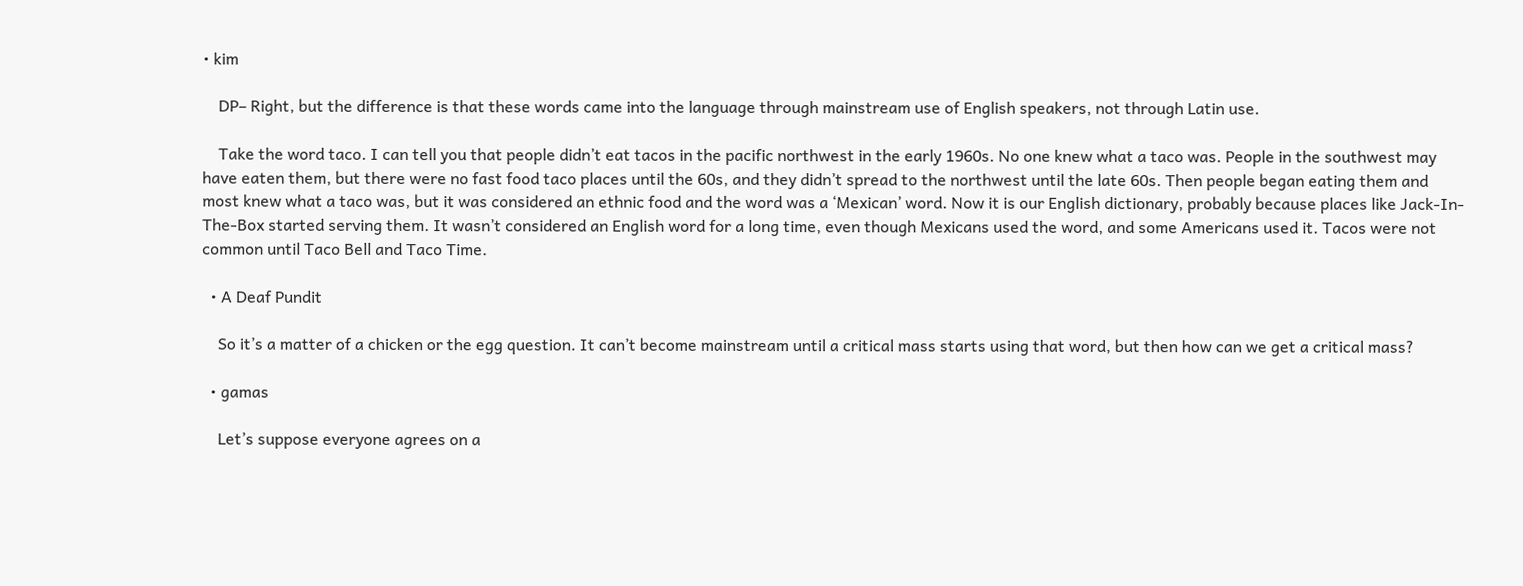• kim

    DP– Right, but the difference is that these words came into the language through mainstream use of English speakers, not through Latin use.

    Take the word taco. I can tell you that people didn’t eat tacos in the pacific northwest in the early 1960s. No one knew what a taco was. People in the southwest may have eaten them, but there were no fast food taco places until the 60s, and they didn’t spread to the northwest until the late 60s. Then people began eating them and most knew what a taco was, but it was considered an ethnic food and the word was a ‘Mexican’ word. Now it is our English dictionary, probably because places like Jack-In-The-Box started serving them. It wasn’t considered an English word for a long time, even though Mexicans used the word, and some Americans used it. Tacos were not common until Taco Bell and Taco Time.

  • A Deaf Pundit

    So it’s a matter of a chicken or the egg question. It can’t become mainstream until a critical mass starts using that word, but then how can we get a critical mass?

  • gamas

    Let’s suppose everyone agrees on a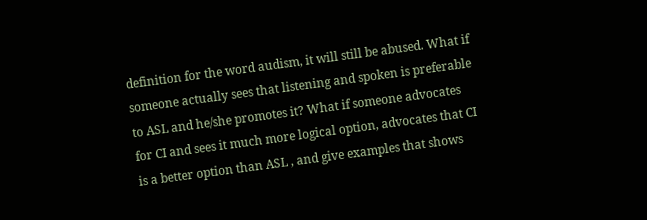definition for the word audism, it will still be abused. What if someone actually sees that listening and spoken is preferable to ASL and he/she promotes it? What if someone advocates for CI and sees it much more logical option, advocates that CI is a better option than ASL , and give examples that shows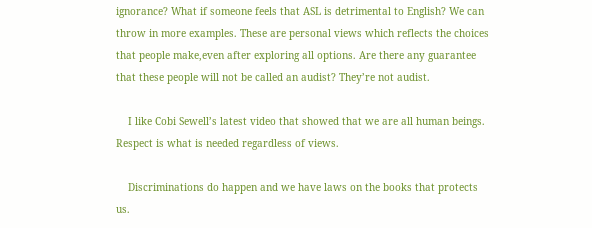ignorance? What if someone feels that ASL is detrimental to English? We can throw in more examples. These are personal views which reflects the choices that people make,even after exploring all options. Are there any guarantee that these people will not be called an audist? They’re not audist.

    I like Cobi Sewell’s latest video that showed that we are all human beings. Respect is what is needed regardless of views.

    Discriminations do happen and we have laws on the books that protects us.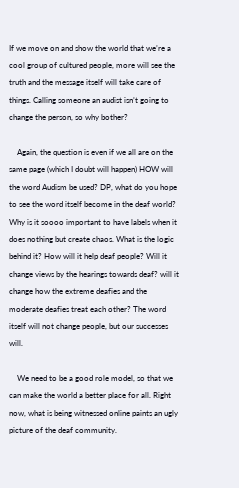If we move on and show the world that we’re a cool group of cultured people, more will see the truth and the message itself will take care of things. Calling someone an audist isn’t going to change the person, so why bother?

    Again, the question is even if we all are on the same page (which I doubt will happen) HOW will the word Audism be used? DP, what do you hope to see the word itself become in the deaf world? Why is it soooo important to have labels when it does nothing but create chaos. What is the logic behind it? How will it help deaf people? Will it change views by the hearings towards deaf? will it change how the extreme deafies and the moderate deafies treat each other? The word itself will not change people, but our successes will.

    We need to be a good role model, so that we can make the world a better place for all. Right now, what is being witnessed online paints an ugly picture of the deaf community.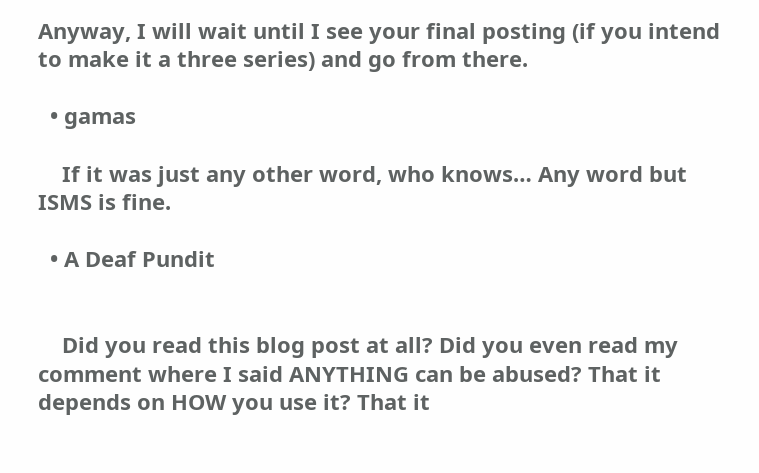Anyway, I will wait until I see your final posting (if you intend to make it a three series) and go from there.

  • gamas

    If it was just any other word, who knows… Any word but ISMS is fine.

  • A Deaf Pundit


    Did you read this blog post at all? Did you even read my comment where I said ANYTHING can be abused? That it depends on HOW you use it? That it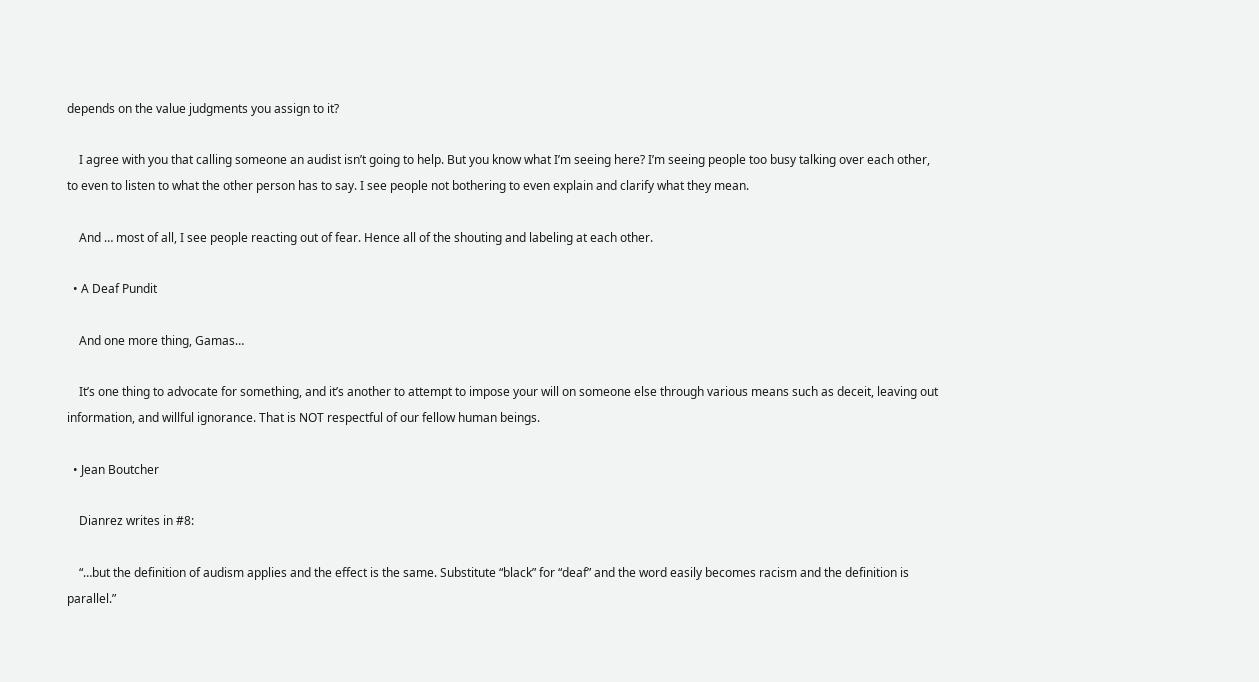depends on the value judgments you assign to it?

    I agree with you that calling someone an audist isn’t going to help. But you know what I’m seeing here? I’m seeing people too busy talking over each other, to even to listen to what the other person has to say. I see people not bothering to even explain and clarify what they mean.

    And … most of all, I see people reacting out of fear. Hence all of the shouting and labeling at each other.

  • A Deaf Pundit

    And one more thing, Gamas…

    It’s one thing to advocate for something, and it’s another to attempt to impose your will on someone else through various means such as deceit, leaving out information, and willful ignorance. That is NOT respectful of our fellow human beings.

  • Jean Boutcher

    Dianrez writes in #8:

    “…but the definition of audism applies and the effect is the same. Substitute “black” for “deaf” and the word easily becomes racism and the definition is parallel.”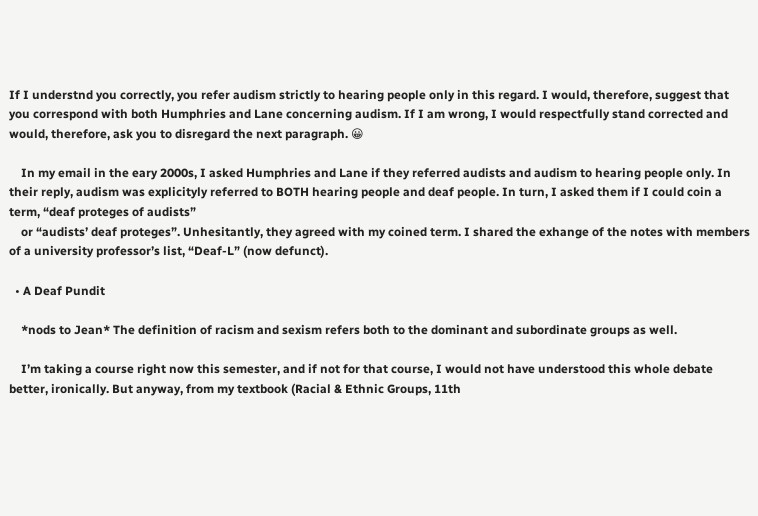If I understnd you correctly, you refer audism strictly to hearing people only in this regard. I would, therefore, suggest that you correspond with both Humphries and Lane concerning audism. If I am wrong, I would respectfully stand corrected and would, therefore, ask you to disregard the next paragraph. 😀

    In my email in the eary 2000s, I asked Humphries and Lane if they referred audists and audism to hearing people only. In their reply, audism was explicityly referred to BOTH hearing people and deaf people. In turn, I asked them if I could coin a term, “deaf proteges of audists”
    or “audists’ deaf proteges”. Unhesitantly, they agreed with my coined term. I shared the exhange of the notes with members of a university professor’s list, “Deaf-L” (now defunct).

  • A Deaf Pundit

    *nods to Jean* The definition of racism and sexism refers both to the dominant and subordinate groups as well.

    I’m taking a course right now this semester, and if not for that course, I would not have understood this whole debate better, ironically. But anyway, from my textbook (Racial & Ethnic Groups, 11th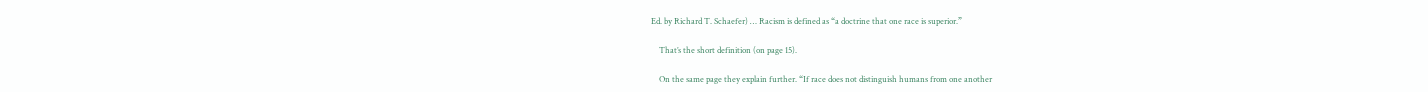Ed. by Richard T. Schaefer) … Racism is defined as “a doctrine that one race is superior.”

    That’s the short definition (on page 15).

    On the same page they explain further. “If race does not distinguish humans from one another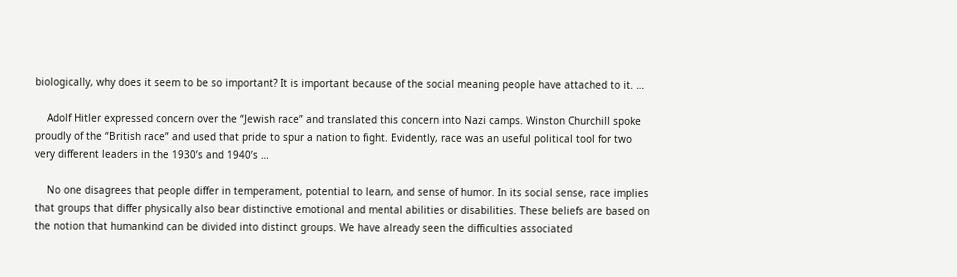biologically, why does it seem to be so important? It is important because of the social meaning people have attached to it. …

    Adolf Hitler expressed concern over the “Jewish race” and translated this concern into Nazi camps. Winston Churchill spoke proudly of the “British race” and used that pride to spur a nation to fight. Evidently, race was an useful political tool for two very different leaders in the 1930’s and 1940’s …

    No one disagrees that people differ in temperament, potential to learn, and sense of humor. In its social sense, race implies that groups that differ physically also bear distinctive emotional and mental abilities or disabilities. These beliefs are based on the notion that humankind can be divided into distinct groups. We have already seen the difficulties associated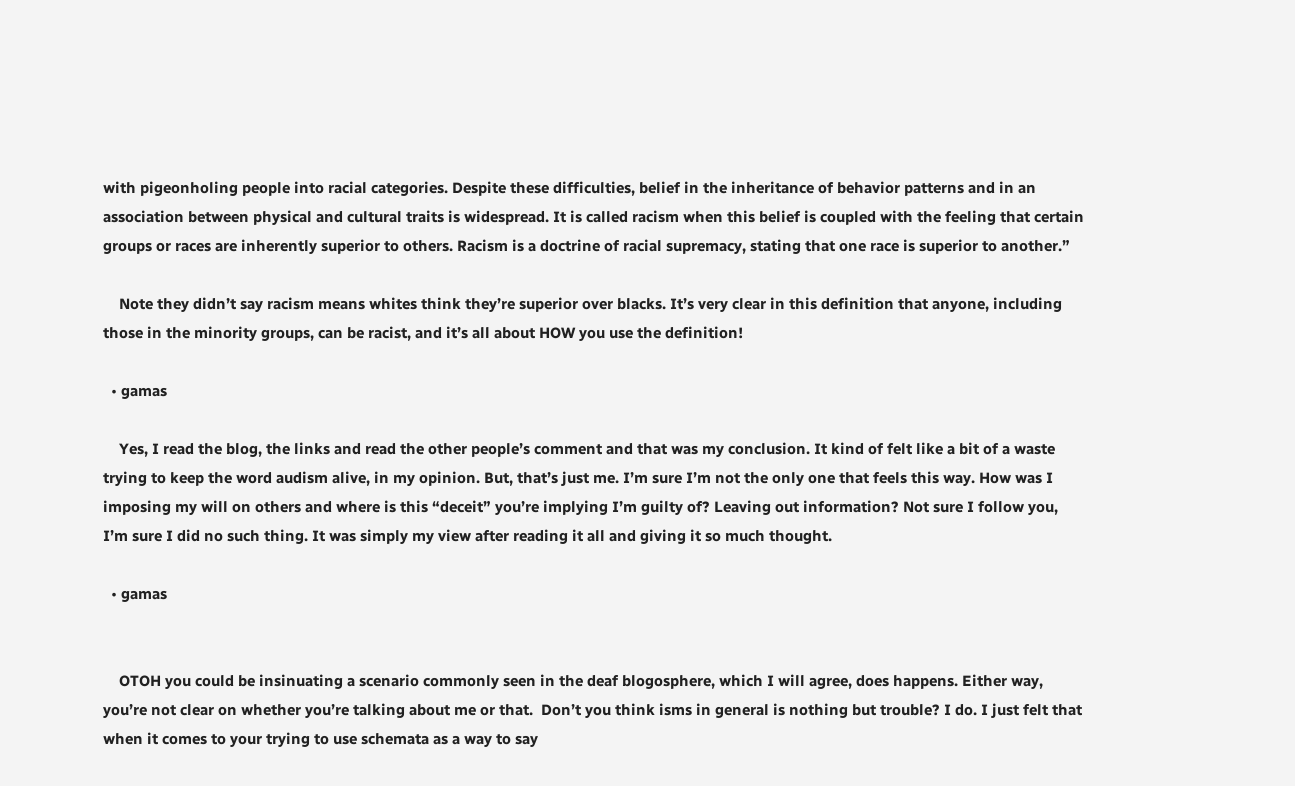with pigeonholing people into racial categories. Despite these difficulties, belief in the inheritance of behavior patterns and in an association between physical and cultural traits is widespread. It is called racism when this belief is coupled with the feeling that certain groups or races are inherently superior to others. Racism is a doctrine of racial supremacy, stating that one race is superior to another.”

    Note they didn’t say racism means whites think they’re superior over blacks. It’s very clear in this definition that anyone, including those in the minority groups, can be racist, and it’s all about HOW you use the definition!

  • gamas

    Yes, I read the blog, the links and read the other people’s comment and that was my conclusion. It kind of felt like a bit of a waste trying to keep the word audism alive, in my opinion. But, that’s just me. I’m sure I’m not the only one that feels this way. How was I imposing my will on others and where is this “deceit” you’re implying I’m guilty of? Leaving out information? Not sure I follow you, I’m sure I did no such thing. It was simply my view after reading it all and giving it so much thought.

  • gamas


    OTOH you could be insinuating a scenario commonly seen in the deaf blogosphere, which I will agree, does happens. Either way, you’re not clear on whether you’re talking about me or that.  Don’t you think isms in general is nothing but trouble? I do. I just felt that when it comes to your trying to use schemata as a way to say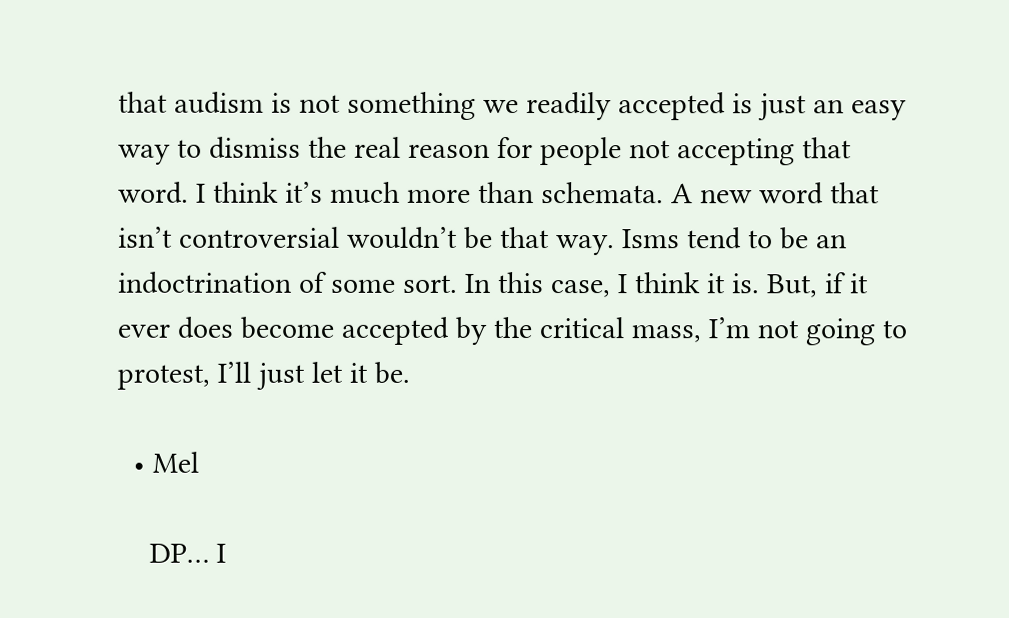that audism is not something we readily accepted is just an easy way to dismiss the real reason for people not accepting that word. I think it’s much more than schemata. A new word that isn’t controversial wouldn’t be that way. Isms tend to be an indoctrination of some sort. In this case, I think it is. But, if it ever does become accepted by the critical mass, I’m not going to protest, I’ll just let it be.

  • Mel

    DP… I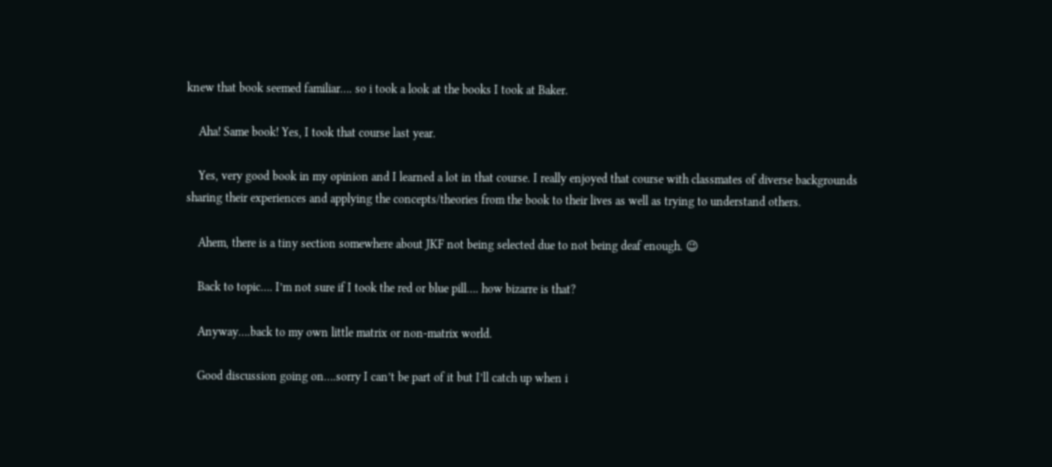knew that book seemed familiar…. so i took a look at the books I took at Baker.

    Aha! Same book! Yes, I took that course last year.

    Yes, very good book in my opinion and I learned a lot in that course. I really enjoyed that course with classmates of diverse backgrounds sharing their experiences and applying the concepts/theories from the book to their lives as well as trying to understand others.

    Ahem, there is a tiny section somewhere about JKF not being selected due to not being deaf enough. 😉

    Back to topic…. I’m not sure if I took the red or blue pill…. how bizarre is that?

    Anyway….back to my own little matrix or non-matrix world.

    Good discussion going on….sorry I can’t be part of it but I’ll catch up when i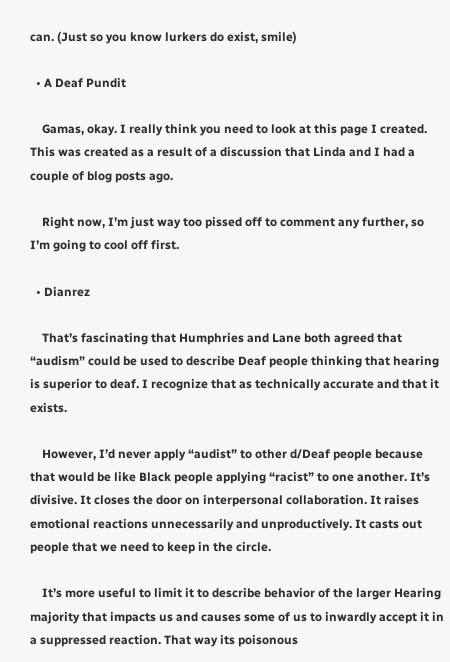can. (Just so you know lurkers do exist, smile)

  • A Deaf Pundit

    Gamas, okay. I really think you need to look at this page I created. This was created as a result of a discussion that Linda and I had a couple of blog posts ago.

    Right now, I’m just way too pissed off to comment any further, so I’m going to cool off first.

  • Dianrez

    That’s fascinating that Humphries and Lane both agreed that “audism” could be used to describe Deaf people thinking that hearing is superior to deaf. I recognize that as technically accurate and that it exists.

    However, I’d never apply “audist” to other d/Deaf people because that would be like Black people applying “racist” to one another. It’s divisive. It closes the door on interpersonal collaboration. It raises emotional reactions unnecessarily and unproductively. It casts out people that we need to keep in the circle.

    It’s more useful to limit it to describe behavior of the larger Hearing majority that impacts us and causes some of us to inwardly accept it in a suppressed reaction. That way its poisonous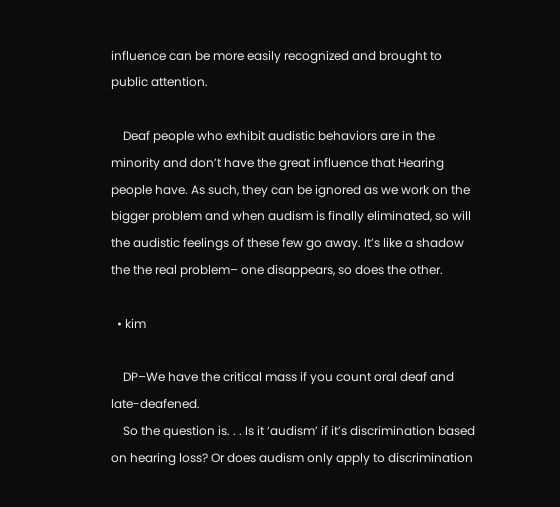influence can be more easily recognized and brought to public attention.

    Deaf people who exhibit audistic behaviors are in the minority and don’t have the great influence that Hearing people have. As such, they can be ignored as we work on the bigger problem and when audism is finally eliminated, so will the audistic feelings of these few go away. It’s like a shadow the the real problem– one disappears, so does the other.

  • kim

    DP–We have the critical mass if you count oral deaf and late-deafened.
    So the question is. . . Is it ‘audism’ if it’s discrimination based on hearing loss? Or does audism only apply to discrimination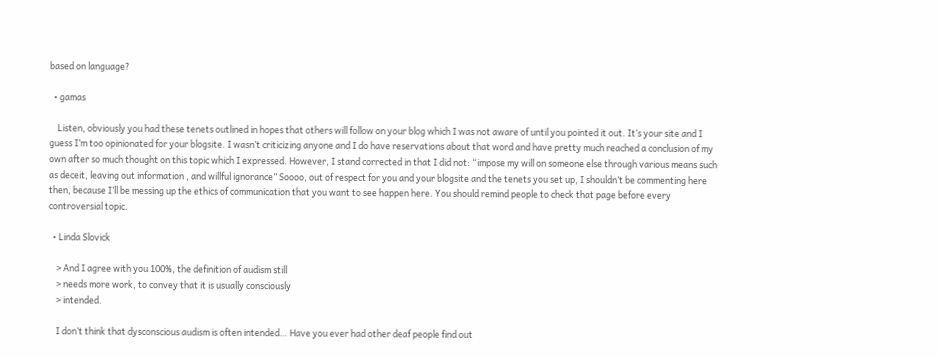based on language?

  • gamas

    Listen, obviously you had these tenets outlined in hopes that others will follow on your blog which I was not aware of until you pointed it out. It’s your site and I guess I’m too opinionated for your blogsite. I wasn’t criticizing anyone and I do have reservations about that word and have pretty much reached a conclusion of my own after so much thought on this topic which I expressed. However, I stand corrected in that I did not: “impose my will on someone else through various means such as deceit, leaving out information , and willful ignorance” Soooo, out of respect for you and your blogsite and the tenets you set up, I shouldn’t be commenting here then, because I’ll be messing up the ethics of communication that you want to see happen here. You should remind people to check that page before every controversial topic.

  • Linda Slovick

    > And I agree with you 100%, the definition of audism still
    > needs more work, to convey that it is usually consciously
    > intended.

    I don’t think that dysconscious audism is often intended… Have you ever had other deaf people find out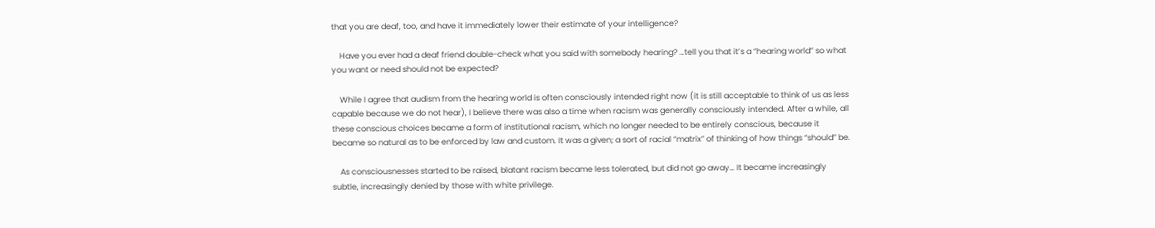that you are deaf, too, and have it immediately lower their estimate of your intelligence?

    Have you ever had a deaf friend double-check what you said with somebody hearing? …tell you that it’s a “hearing world” so what you want or need should not be expected?

    While I agree that audism from the hearing world is often consciously intended right now (it is still acceptable to think of us as less capable because we do not hear), I believe there was also a time when racism was generally consciously intended. After a while, all these conscious choices became a form of institutional racism, which no longer needed to be entirely conscious, because it became so natural as to be enforced by law and custom. It was a given; a sort of racial “matrix” of thinking of how things “should” be.

    As consciousnesses started to be raised, blatant racism became less tolerated, but did not go away… It became increasingly subtle, increasingly denied by those with white privilege.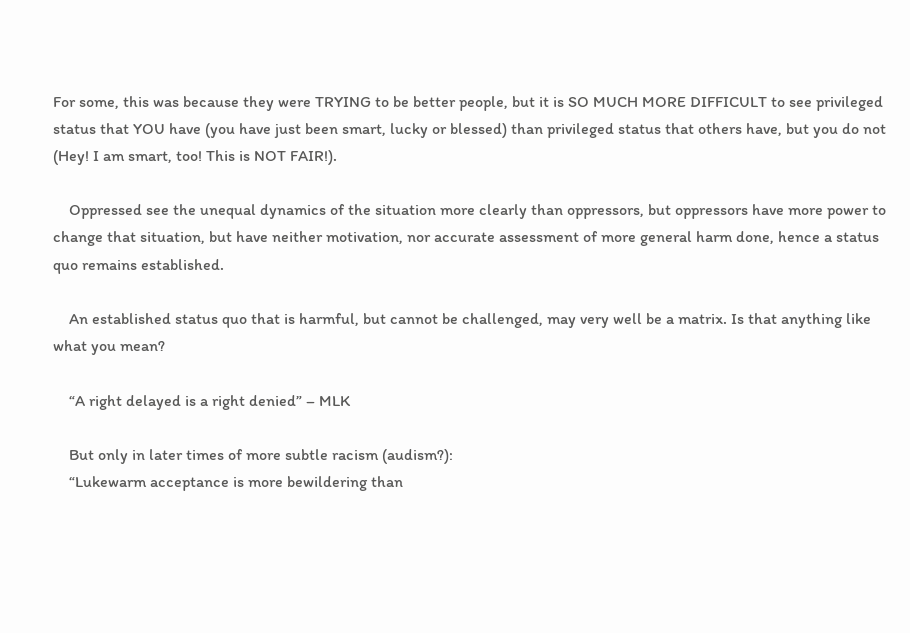For some, this was because they were TRYING to be better people, but it is SO MUCH MORE DIFFICULT to see privileged status that YOU have (you have just been smart, lucky or blessed) than privileged status that others have, but you do not (Hey! I am smart, too! This is NOT FAIR!).

    Oppressed see the unequal dynamics of the situation more clearly than oppressors, but oppressors have more power to change that situation, but have neither motivation, nor accurate assessment of more general harm done, hence a status quo remains established.

    An established status quo that is harmful, but cannot be challenged, may very well be a matrix. Is that anything like what you mean?

    “A right delayed is a right denied” – MLK

    But only in later times of more subtle racism (audism?):
    “Lukewarm acceptance is more bewildering than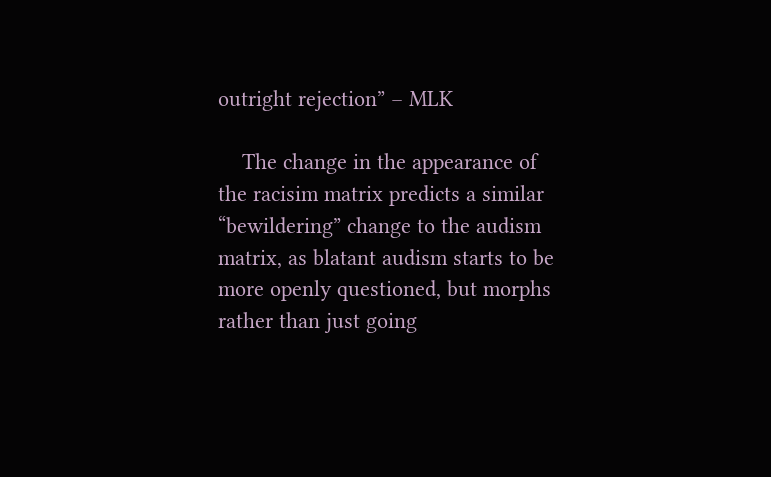outright rejection” – MLK

    The change in the appearance of the racisim matrix predicts a similar “bewildering” change to the audism matrix, as blatant audism starts to be more openly questioned, but morphs rather than just going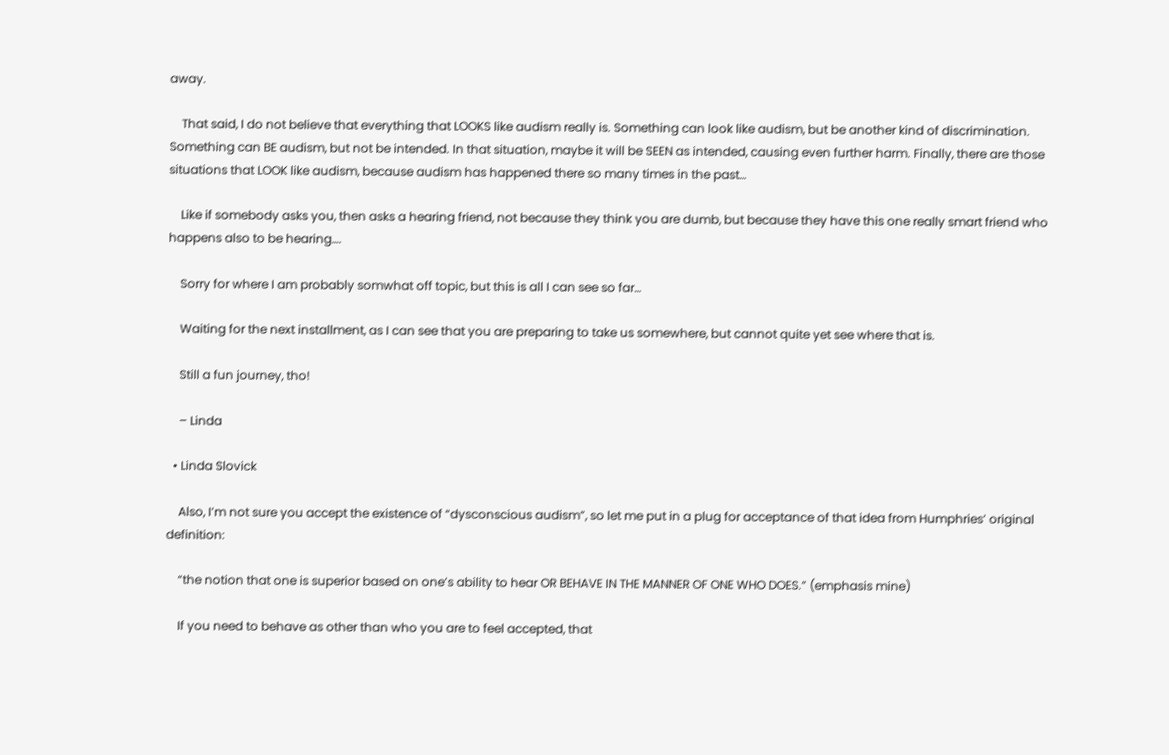away.

    That said, I do not believe that everything that LOOKS like audism really is. Something can look like audism, but be another kind of discrimination. Something can BE audism, but not be intended. In that situation, maybe it will be SEEN as intended, causing even further harm. Finally, there are those situations that LOOK like audism, because audism has happened there so many times in the past…

    Like if somebody asks you, then asks a hearing friend, not because they think you are dumb, but because they have this one really smart friend who happens also to be hearing….

    Sorry for where I am probably somwhat off topic, but this is all I can see so far…

    Waiting for the next installment, as I can see that you are preparing to take us somewhere, but cannot quite yet see where that is.

    Still a fun journey, tho!

    – Linda

  • Linda Slovick

    Also, I’m not sure you accept the existence of “dysconscious audism”, so let me put in a plug for acceptance of that idea from Humphries’ original definition:

    “the notion that one is superior based on one’s ability to hear OR BEHAVE IN THE MANNER OF ONE WHO DOES.” (emphasis mine)

    If you need to behave as other than who you are to feel accepted, that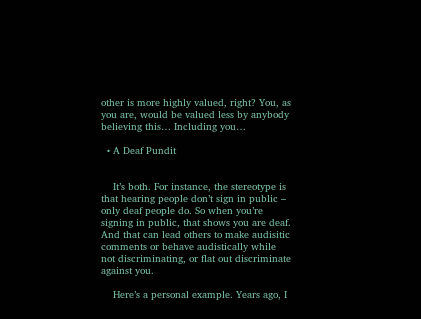other is more highly valued, right? You, as you are, would be valued less by anybody believing this… Including you…

  • A Deaf Pundit


    It’s both. For instance, the stereotype is that hearing people don’t sign in public – only deaf people do. So when you’re signing in public, that shows you are deaf. And that can lead others to make audisitic comments or behave audistically while not discriminating, or flat out discriminate against you.

    Here’s a personal example. Years ago, I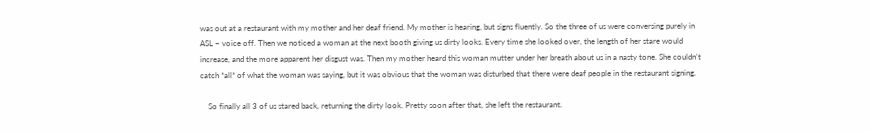was out at a restaurant with my mother and her deaf friend. My mother is hearing, but signs fluently. So the three of us were conversing purely in ASL – voice off. Then we noticed a woman at the next booth giving us dirty looks. Every time she looked over, the length of her stare would increase, and the more apparent her disgust was. Then my mother heard this woman mutter under her breath about us in a nasty tone. She couldn’t catch *all* of what the woman was saying, but it was obvious that the woman was disturbed that there were deaf people in the restaurant signing.

    So finally all 3 of us stared back, returning the dirty look. Pretty soon after that, she left the restaurant.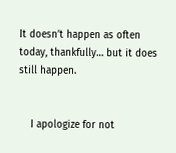It doesn’t happen as often today, thankfully… but it does still happen.


    I apologize for not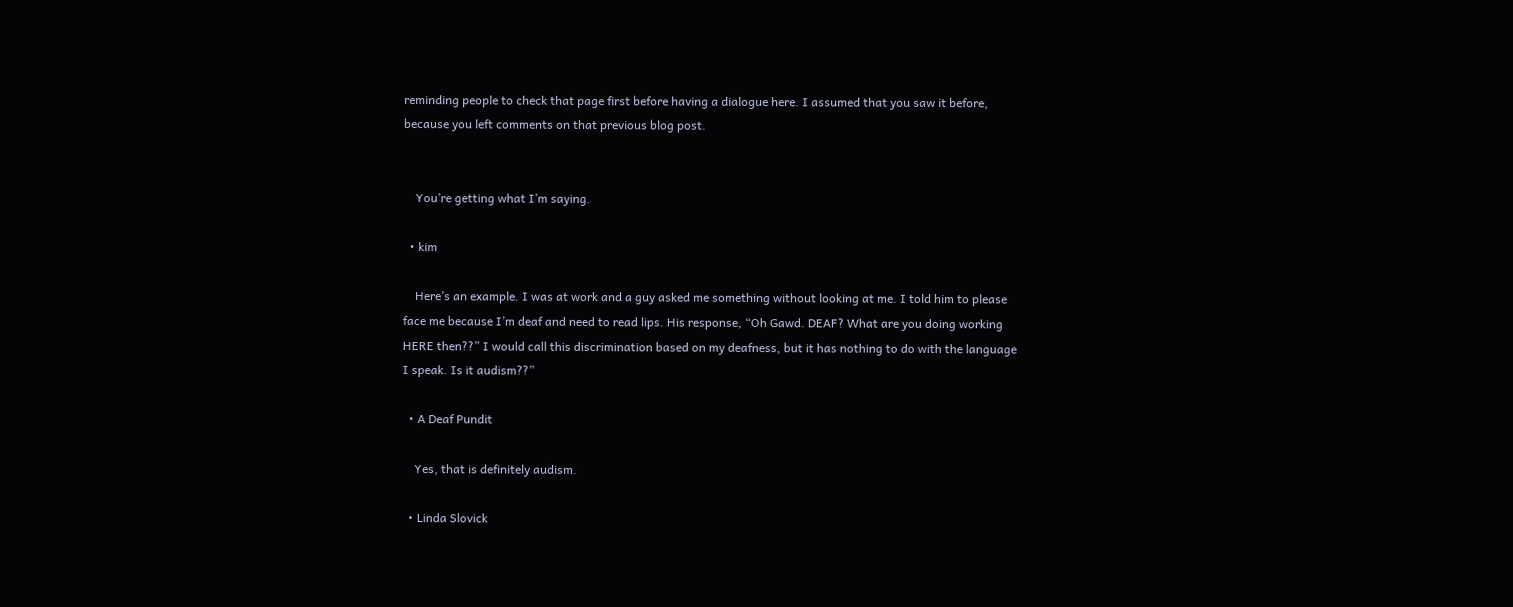reminding people to check that page first before having a dialogue here. I assumed that you saw it before, because you left comments on that previous blog post.


    You’re getting what I’m saying.

  • kim

    Here’s an example. I was at work and a guy asked me something without looking at me. I told him to please face me because I’m deaf and need to read lips. His response, “Oh Gawd. DEAF? What are you doing working HERE then??” I would call this discrimination based on my deafness, but it has nothing to do with the language I speak. Is it audism??”

  • A Deaf Pundit

    Yes, that is definitely audism.

  • Linda Slovick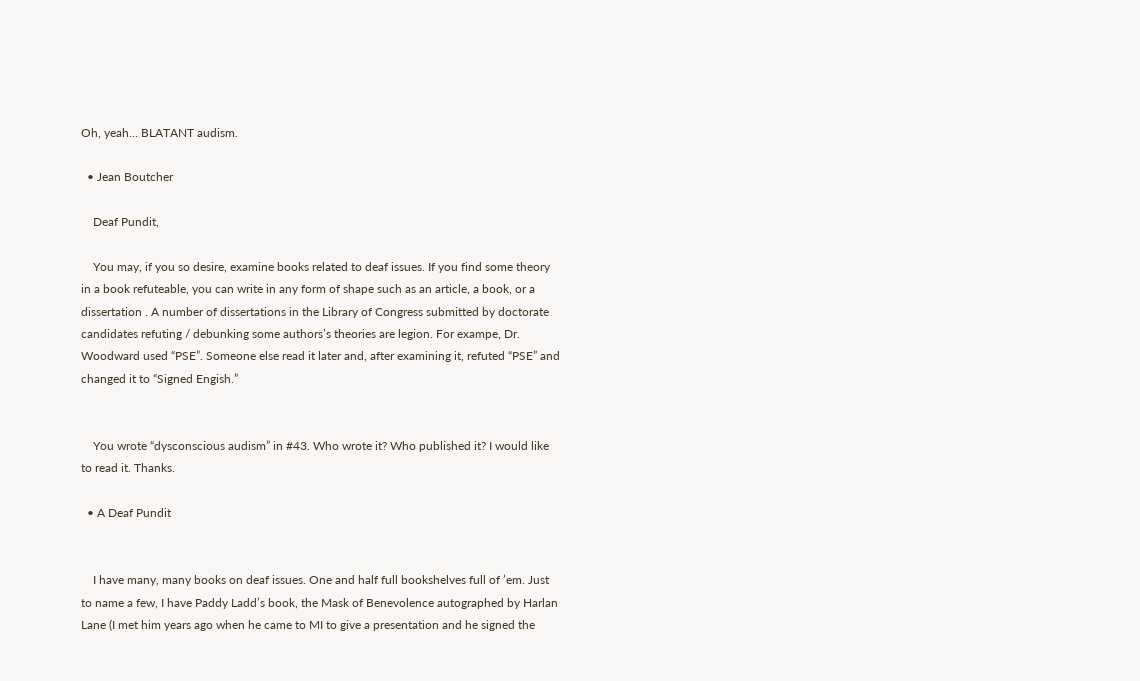Oh, yeah… BLATANT audism.

  • Jean Boutcher

    Deaf Pundit,

    You may, if you so desire, examine books related to deaf issues. If you find some theory in a book refuteable, you can write in any form of shape such as an article, a book, or a dissertation . A number of dissertations in the Library of Congress submitted by doctorate candidates refuting / debunking some authors’s theories are legion. For exampe, Dr. Woodward used “PSE”. Someone else read it later and, after examining it, refuted “PSE” and changed it to “Signed Engish.”


    You wrote “dysconscious audism” in #43. Who wrote it? Who published it? I would like to read it. Thanks.

  • A Deaf Pundit


    I have many, many books on deaf issues. One and half full bookshelves full of ’em. Just to name a few, I have Paddy Ladd’s book, the Mask of Benevolence autographed by Harlan Lane (I met him years ago when he came to MI to give a presentation and he signed the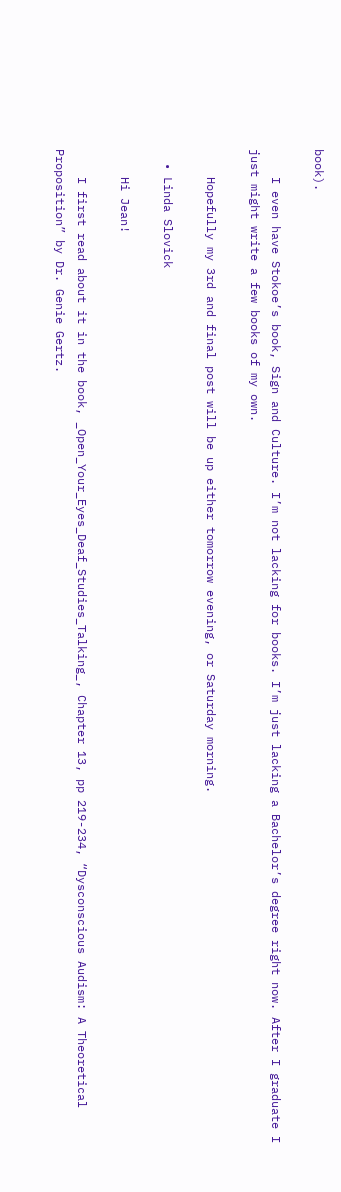book).

    I even have Stokoe’s book, Sign and Culture. I’m not lacking for books. I’m just lacking a Bachelor’s degree right now. After I graduate I just might write a few books of my own.

    Hopefully my 3rd and final post will be up either tomorrow evening, or Saturday morning.

  • Linda Slovick

    Hi Jean!

    I first read about it in the book, _Open_Your_Eyes_Deaf_Studies_Talking_, Chapter 13, pp 219-234, “Dysconscious Audism: A Theoretical Proposition” by Dr. Genie Gertz.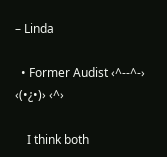– Linda

  • Former Audist ‹^--^-› ‹(•¿•)› ‹^›

    I think both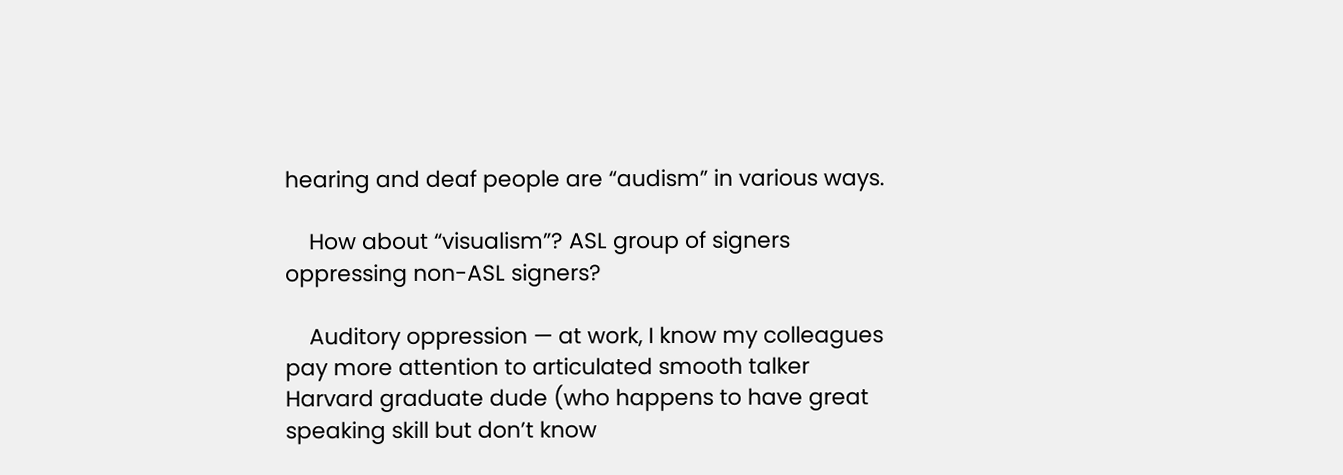hearing and deaf people are “audism” in various ways.

    How about “visualism”? ASL group of signers oppressing non-ASL signers?

    Auditory oppression — at work, I know my colleagues pay more attention to articulated smooth talker Harvard graduate dude (who happens to have great speaking skill but don’t know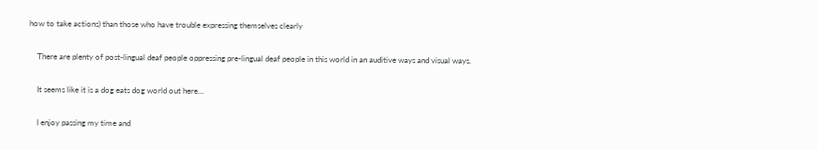how to take actions) than those who have trouble expressing themselves clearly

    There are plenty of post-lingual deaf people oppressing pre-lingual deaf people in this world in an auditive ways and visual ways.

    It seems like it is a dog eats dog world out here…

    I enjoy passing my time and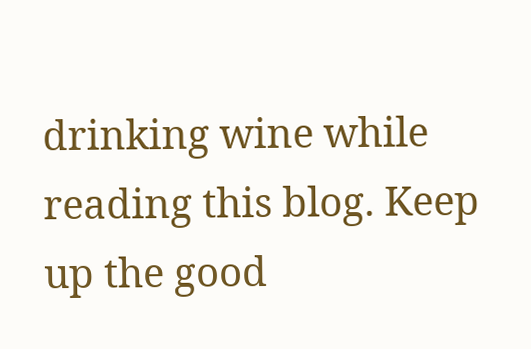drinking wine while reading this blog. Keep up the good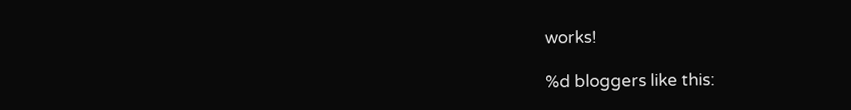works!

%d bloggers like this: